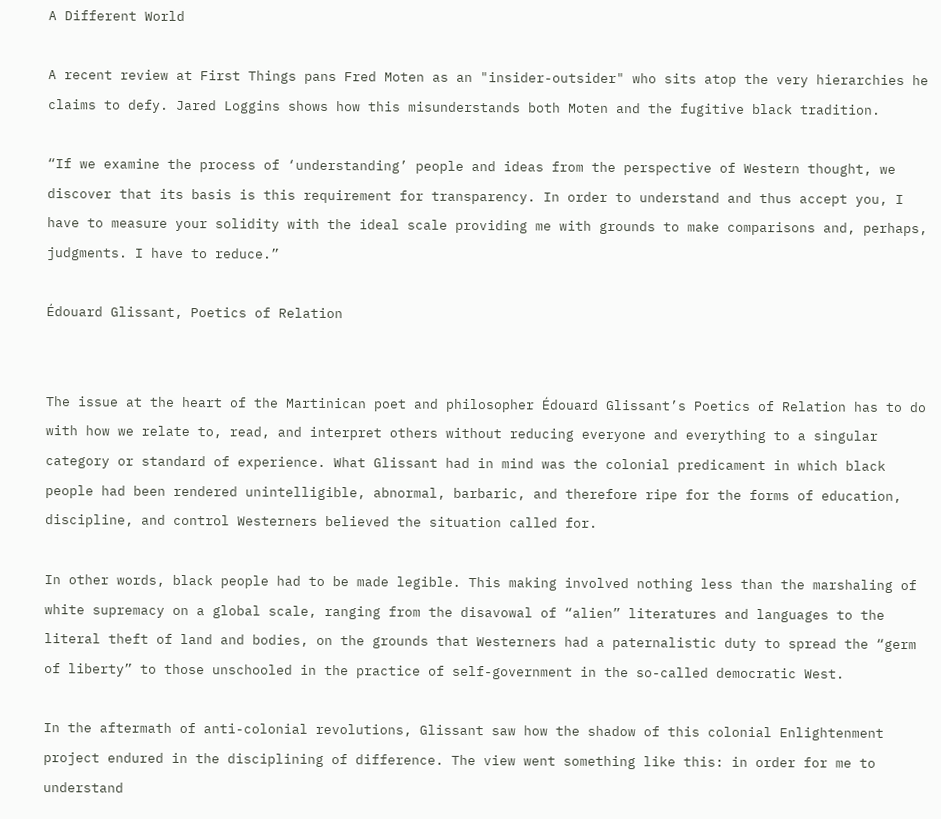A Different World

A recent review at First Things pans Fred Moten as an "insider-outsider" who sits atop the very hierarchies he claims to defy. Jared Loggins shows how this misunderstands both Moten and the fugitive black tradition.

“If we examine the process of ‘understanding’ people and ideas from the perspective of Western thought, we discover that its basis is this requirement for transparency. In order to understand and thus accept you, I have to measure your solidity with the ideal scale providing me with grounds to make comparisons and, perhaps, judgments. I have to reduce.”

Édouard Glissant, Poetics of Relation


The issue at the heart of the Martinican poet and philosopher Édouard Glissant’s Poetics of Relation has to do with how we relate to, read, and interpret others without reducing everyone and everything to a singular category or standard of experience. What Glissant had in mind was the colonial predicament in which black people had been rendered unintelligible, abnormal, barbaric, and therefore ripe for the forms of education, discipline, and control Westerners believed the situation called for.

In other words, black people had to be made legible. This making involved nothing less than the marshaling of white supremacy on a global scale, ranging from the disavowal of “alien” literatures and languages to the literal theft of land and bodies, on the grounds that Westerners had a paternalistic duty to spread the “germ of liberty” to those unschooled in the practice of self-government in the so-called democratic West.

In the aftermath of anti-colonial revolutions, Glissant saw how the shadow of this colonial Enlightenment project endured in the disciplining of difference. The view went something like this: in order for me to understand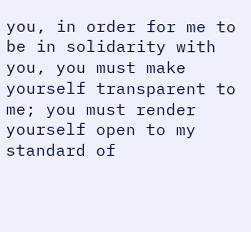you, in order for me to be in solidarity with you, you must make yourself transparent to me; you must render yourself open to my standard of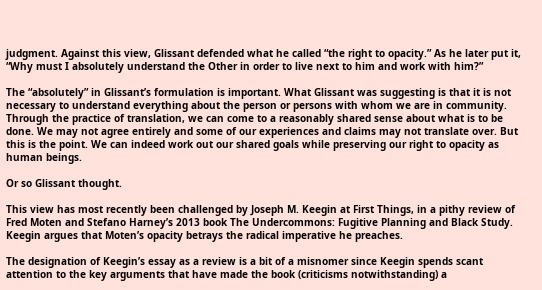judgment. Against this view, Glissant defended what he called “the right to opacity.” As he later put it, “Why must I absolutely understand the Other in order to live next to him and work with him?”

The “absolutely” in Glissant’s formulation is important. What Glissant was suggesting is that it is not necessary to understand everything about the person or persons with whom we are in community. Through the practice of translation, we can come to a reasonably shared sense about what is to be done. We may not agree entirely and some of our experiences and claims may not translate over. But this is the point. We can indeed work out our shared goals while preserving our right to opacity as human beings.

Or so Glissant thought.

This view has most recently been challenged by Joseph M. Keegin at First Things, in a pithy review of Fred Moten and Stefano Harney’s 2013 book The Undercommons: Fugitive Planning and Black Study. Keegin argues that Moten’s opacity betrays the radical imperative he preaches.

The designation of Keegin’s essay as a review is a bit of a misnomer since Keegin spends scant attention to the key arguments that have made the book (criticisms notwithstanding) a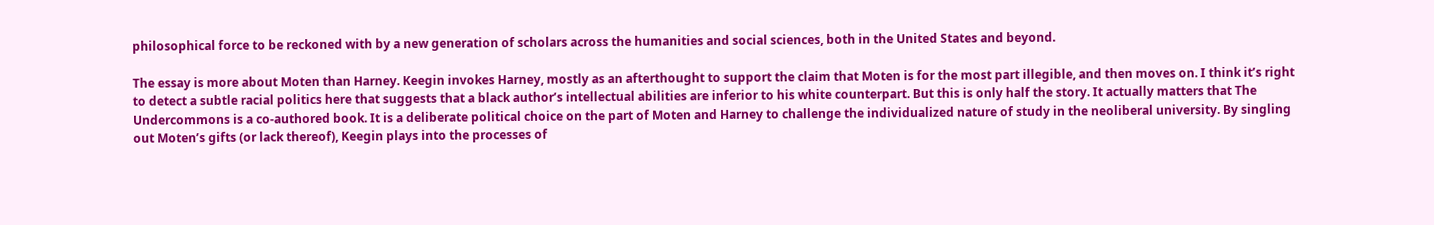philosophical force to be reckoned with by a new generation of scholars across the humanities and social sciences, both in the United States and beyond.

The essay is more about Moten than Harney. Keegin invokes Harney, mostly as an afterthought to support the claim that Moten is for the most part illegible, and then moves on. I think it’s right to detect a subtle racial politics here that suggests that a black author’s intellectual abilities are inferior to his white counterpart. But this is only half the story. It actually matters that The Undercommons is a co-authored book. It is a deliberate political choice on the part of Moten and Harney to challenge the individualized nature of study in the neoliberal university. By singling out Moten’s gifts (or lack thereof), Keegin plays into the processes of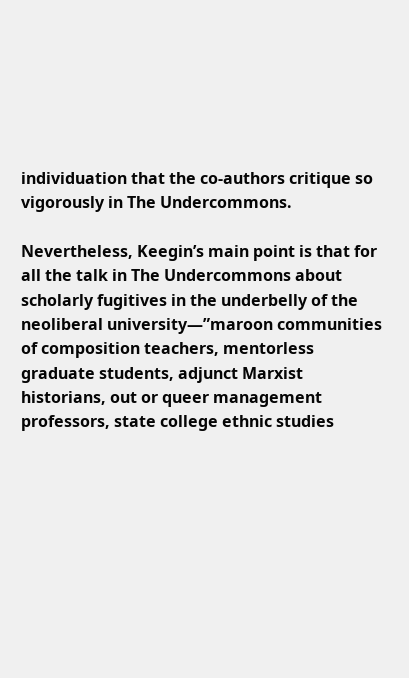individuation that the co-authors critique so vigorously in The Undercommons.

Nevertheless, Keegin’s main point is that for all the talk in The Undercommons about scholarly fugitives in the underbelly of the neoliberal university—”maroon communities of composition teachers, mentorless graduate students, adjunct Marxist historians, out or queer management professors, state college ethnic studies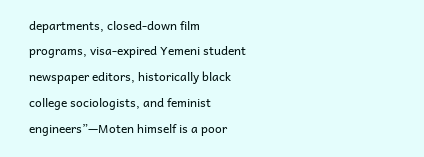departments, closed-down film programs, visa-expired Yemeni student newspaper editors, historically black college sociologists, and feminist engineers”—Moten himself is a poor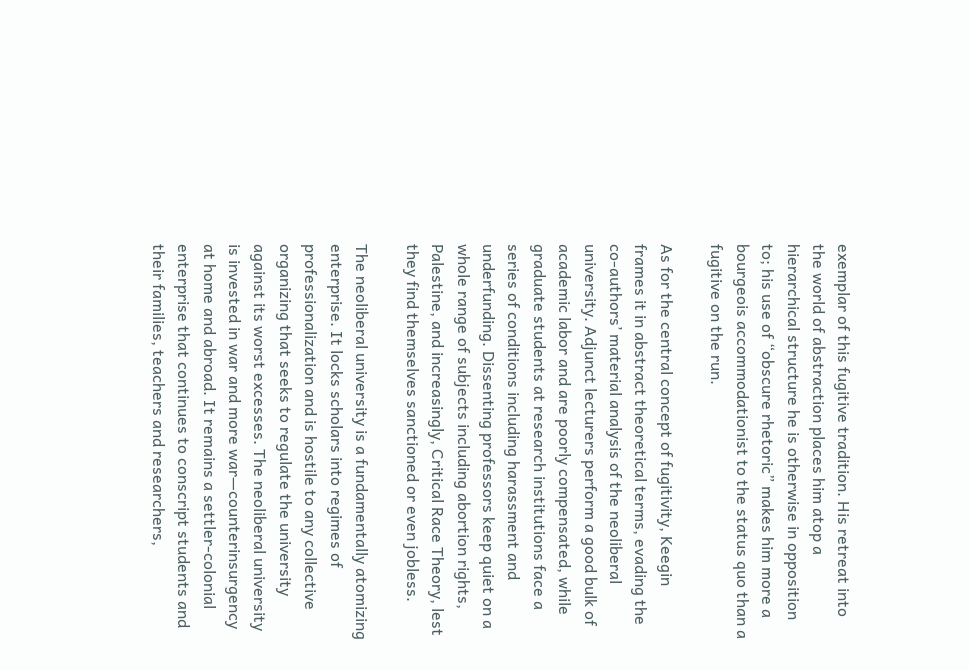exemplar of this fugitive tradition. His retreat into the world of abstraction places him atop a hierarchical structure he is otherwise in opposition to; his use of “obscure rhetoric” makes him more a bourgeois accommodationist to the status quo than a fugitive on the run.

As for the central concept of fugitivity, Keegin frames it in abstract theoretical terms, evading the co-authors’ material analysis of the neoliberal university. Adjunct lecturers perform a good bulk of academic labor and are poorly compensated, while graduate students at research institutions face a series of conditions including harassment and underfunding. Dissenting professors keep quiet on a whole range of subjects including abortion rights, Palestine, and increasingly, Critical Race Theory, lest they find themselves sanctioned or even jobless.

The neoliberal university is a fundamentally atomizing enterprise. It locks scholars into regimes of professionalization and is hostile to any collective organizing that seeks to regulate the university against its worst excesses. The neoliberal university is invested in war and more war—counterinsurgency at home and abroad. It remains a settler-colonial enterprise that continues to conscript students and their families, teachers and researchers,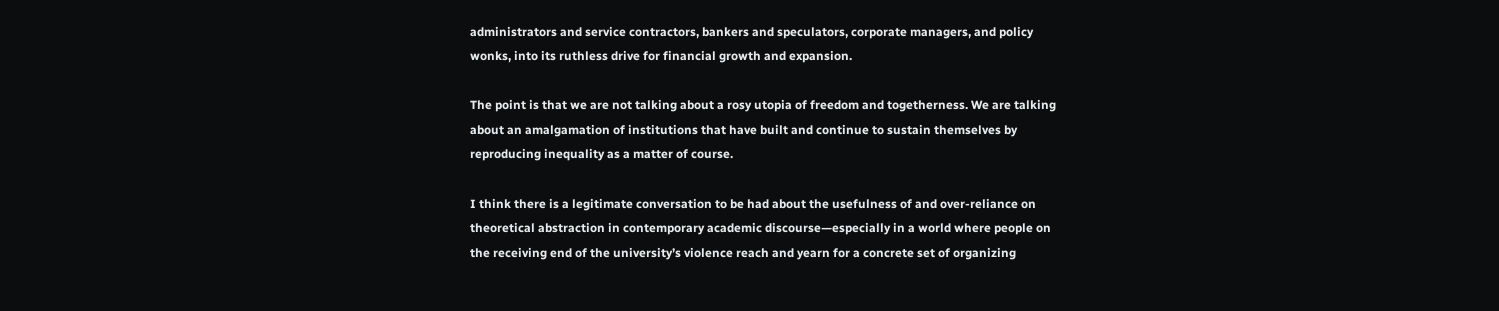administrators and service contractors, bankers and speculators, corporate managers, and policy wonks, into its ruthless drive for financial growth and expansion.

The point is that we are not talking about a rosy utopia of freedom and togetherness. We are talking about an amalgamation of institutions that have built and continue to sustain themselves by reproducing inequality as a matter of course.

I think there is a legitimate conversation to be had about the usefulness of and over-reliance on theoretical abstraction in contemporary academic discourse—especially in a world where people on the receiving end of the university’s violence reach and yearn for a concrete set of organizing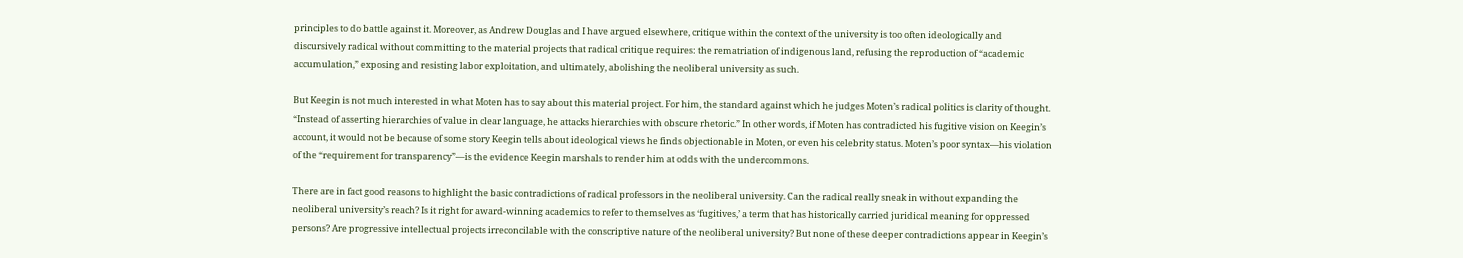principles to do battle against it. Moreover, as Andrew Douglas and I have argued elsewhere, critique within the context of the university is too often ideologically and discursively radical without committing to the material projects that radical critique requires: the rematriation of indigenous land, refusing the reproduction of “academic accumulation,” exposing and resisting labor exploitation, and ultimately, abolishing the neoliberal university as such.

But Keegin is not much interested in what Moten has to say about this material project. For him, the standard against which he judges Moten’s radical politics is clarity of thought. “Instead of asserting hierarchies of value in clear language, he attacks hierarchies with obscure rhetoric.” In other words, if Moten has contradicted his fugitive vision on Keegin’s account, it would not be because of some story Keegin tells about ideological views he finds objectionable in Moten, or even his celebrity status. Moten’s poor syntax—his violation of the “requirement for transparency”—is the evidence Keegin marshals to render him at odds with the undercommons.

There are in fact good reasons to highlight the basic contradictions of radical professors in the neoliberal university. Can the radical really sneak in without expanding the neoliberal university’s reach? Is it right for award-winning academics to refer to themselves as ‘fugitives,’ a term that has historically carried juridical meaning for oppressed persons? Are progressive intellectual projects irreconcilable with the conscriptive nature of the neoliberal university? But none of these deeper contradictions appear in Keegin’s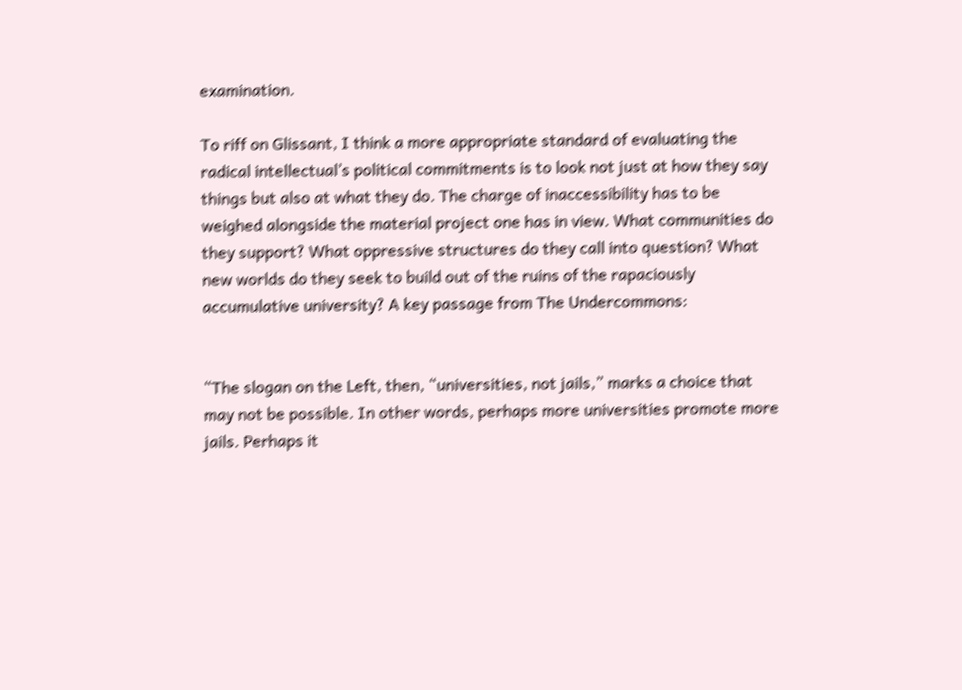examination.

To riff on Glissant, I think a more appropriate standard of evaluating the radical intellectual’s political commitments is to look not just at how they say things but also at what they do. The charge of inaccessibility has to be weighed alongside the material project one has in view. What communities do they support? What oppressive structures do they call into question? What new worlds do they seek to build out of the ruins of the rapaciously accumulative university? A key passage from The Undercommons:


“The slogan on the Left, then, “universities, not jails,” marks a choice that may not be possible. In other words, perhaps more universities promote more jails. Perhaps it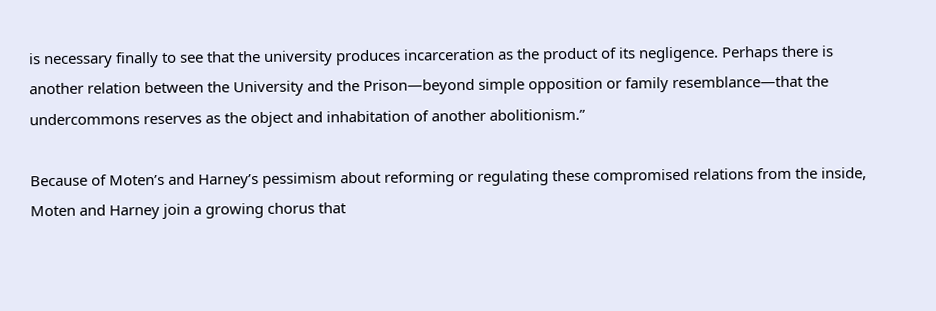is necessary finally to see that the university produces incarceration as the product of its negligence. Perhaps there is another relation between the University and the Prison—beyond simple opposition or family resemblance—that the undercommons reserves as the object and inhabitation of another abolitionism.”

Because of Moten’s and Harney’s pessimism about reforming or regulating these compromised relations from the inside, Moten and Harney join a growing chorus that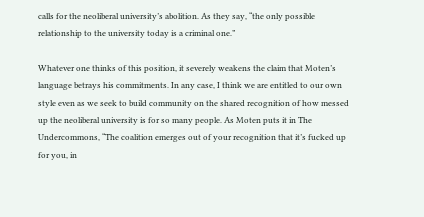calls for the neoliberal university’s abolition. As they say, “the only possible relationship to the university today is a criminal one.”

Whatever one thinks of this position, it severely weakens the claim that Moten’s language betrays his commitments. In any case, I think we are entitled to our own style even as we seek to build community on the shared recognition of how messed up the neoliberal university is for so many people. As Moten puts it in The Undercommons, “The coalition emerges out of your recognition that it’s fucked up for you, in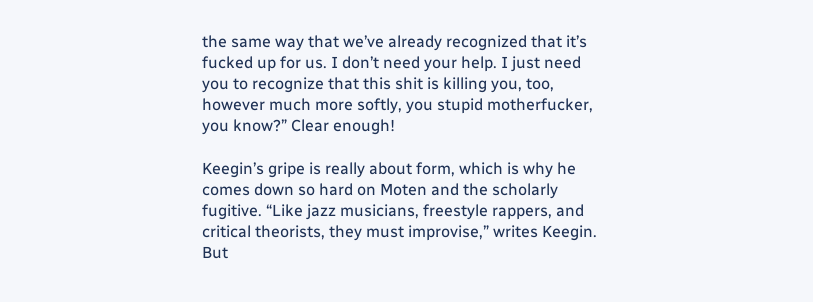the same way that we’ve already recognized that it’s fucked up for us. I don’t need your help. I just need you to recognize that this shit is killing you, too, however much more softly, you stupid motherfucker, you know?” Clear enough!

Keegin’s gripe is really about form, which is why he comes down so hard on Moten and the scholarly fugitive. “Like jazz musicians, freestyle rappers, and critical theorists, they must improvise,” writes Keegin. But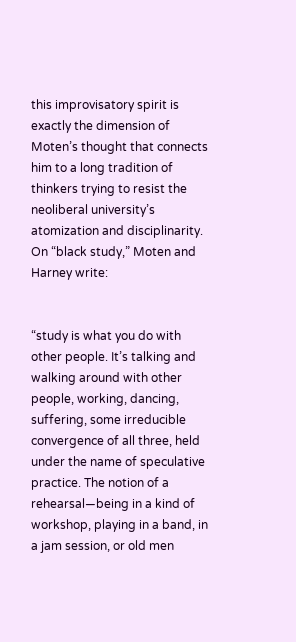this improvisatory spirit is exactly the dimension of Moten’s thought that connects him to a long tradition of thinkers trying to resist the neoliberal university’s atomization and disciplinarity. On “black study,” Moten and Harney write:


“study is what you do with other people. It’s talking and walking around with other people, working, dancing, suffering, some irreducible convergence of all three, held under the name of speculative practice. The notion of a rehearsal—being in a kind of workshop, playing in a band, in a jam session, or old men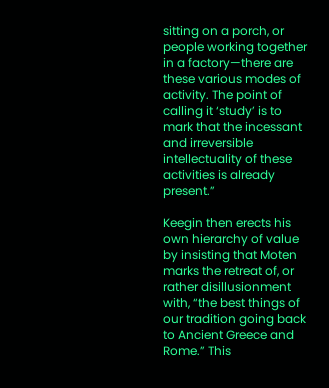sitting on a porch, or people working together in a factory—there are these various modes of activity. The point of calling it ‘study’ is to mark that the incessant and irreversible intellectuality of these activities is already present.”

Keegin then erects his own hierarchy of value by insisting that Moten marks the retreat of, or rather disillusionment with, “the best things of our tradition going back to Ancient Greece and Rome.” This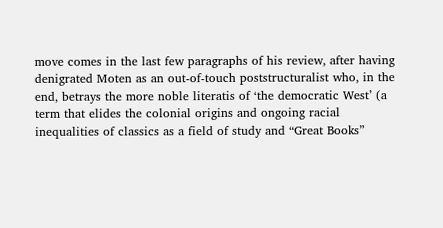move comes in the last few paragraphs of his review, after having denigrated Moten as an out-of-touch poststructuralist who, in the end, betrays the more noble literatis of ‘the democratic West’ (a term that elides the colonial origins and ongoing racial inequalities of classics as a field of study and “Great Books”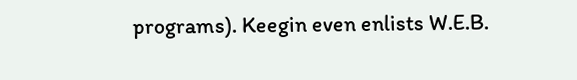programs). Keegin even enlists W.E.B.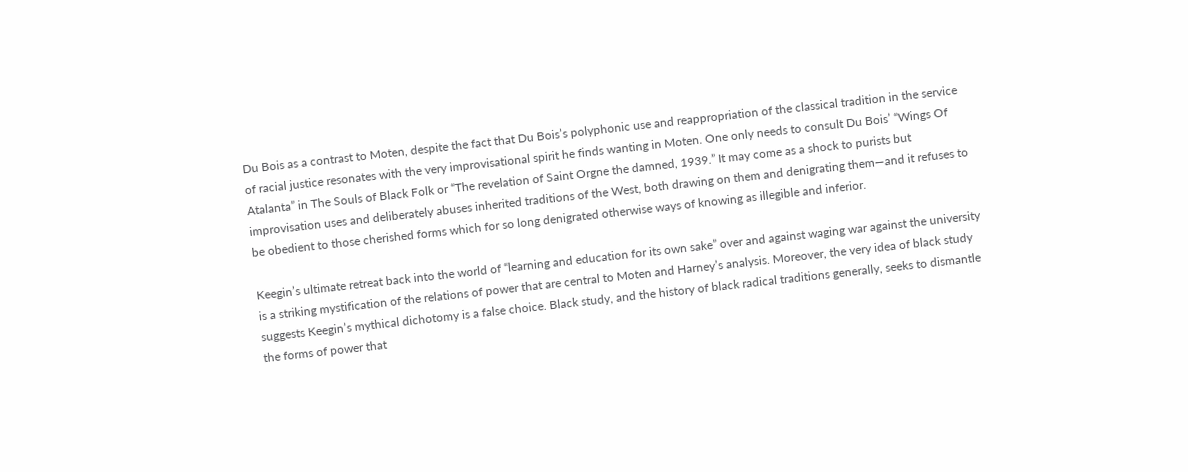Du Bois as a contrast to Moten, despite the fact that Du Bois’s polyphonic use and reappropriation of the classical tradition in the service of racial justice resonates with the very improvisational spirit he finds wanting in Moten. One only needs to consult Du Bois’ “Wings Of Atalanta” in The Souls of Black Folk or “The revelation of Saint Orgne the damned, 1939.” It may come as a shock to purists but improvisation uses and deliberately abuses inherited traditions of the West, both drawing on them and denigrating them—and it refuses to be obedient to those cherished forms which for so long denigrated otherwise ways of knowing as illegible and inferior.

Keegin’s ultimate retreat back into the world of “learning and education for its own sake” over and against waging war against the university is a striking mystification of the relations of power that are central to Moten and Harney’s analysis. Moreover, the very idea of black study suggests Keegin’s mythical dichotomy is a false choice. Black study, and the history of black radical traditions generally, seeks to dismantle the forms of power that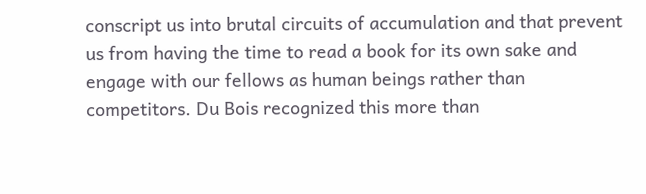conscript us into brutal circuits of accumulation and that prevent us from having the time to read a book for its own sake and engage with our fellows as human beings rather than competitors. Du Bois recognized this more than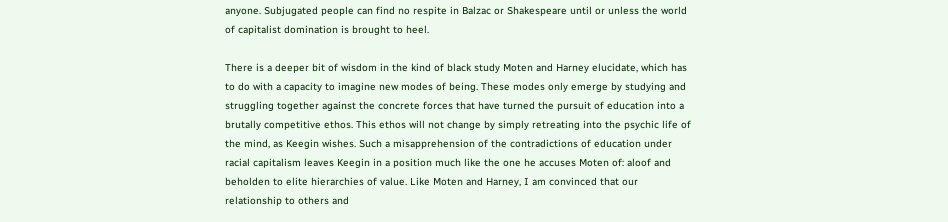anyone. Subjugated people can find no respite in Balzac or Shakespeare until or unless the world of capitalist domination is brought to heel.

There is a deeper bit of wisdom in the kind of black study Moten and Harney elucidate, which has to do with a capacity to imagine new modes of being. These modes only emerge by studying and struggling together against the concrete forces that have turned the pursuit of education into a brutally competitive ethos. This ethos will not change by simply retreating into the psychic life of the mind, as Keegin wishes. Such a misapprehension of the contradictions of education under racial capitalism leaves Keegin in a position much like the one he accuses Moten of: aloof and beholden to elite hierarchies of value. Like Moten and Harney, I am convinced that our relationship to others and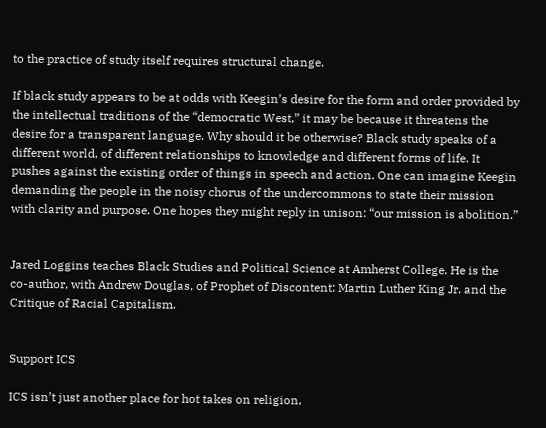to the practice of study itself requires structural change.

If black study appears to be at odds with Keegin’s desire for the form and order provided by the intellectual traditions of the “democratic West,” it may be because it threatens the desire for a transparent language. Why should it be otherwise? Black study speaks of a different world, of different relationships to knowledge and different forms of life. It pushes against the existing order of things in speech and action. One can imagine Keegin demanding the people in the noisy chorus of the undercommons to state their mission with clarity and purpose. One hopes they might reply in unison: “our mission is abolition.”


Jared Loggins teaches Black Studies and Political Science at Amherst College. He is the co-author, with Andrew Douglas, of Prophet of Discontent: Martin Luther King Jr. and the Critique of Racial Capitalism.


Support ICS

ICS isn’t just another place for hot takes on religion,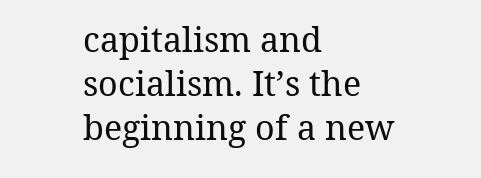capitalism and socialism. It’s the beginning of a new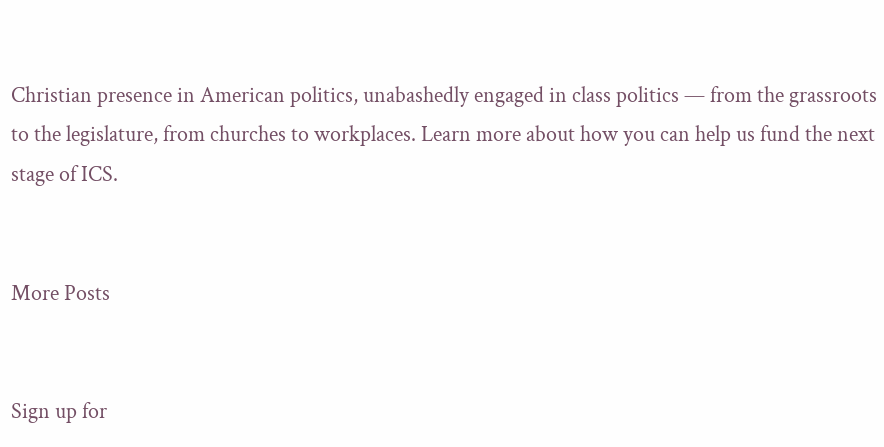Christian presence in American politics, unabashedly engaged in class politics — from the grassroots to the legislature, from churches to workplaces. Learn more about how you can help us fund the next stage of ICS.


More Posts


Sign up for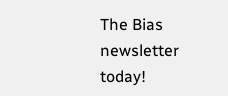The Bias newsletter today!